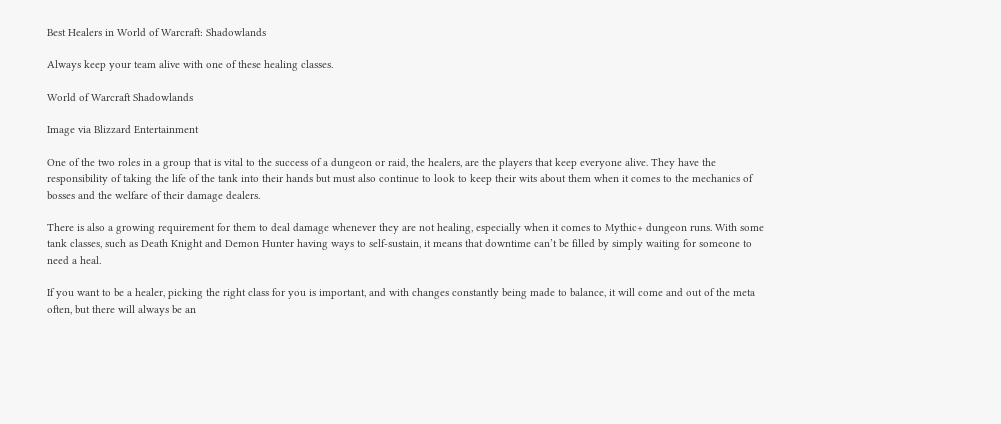Best Healers in World of Warcraft: Shadowlands

Always keep your team alive with one of these healing classes.

World of Warcraft Shadowlands

Image via Blizzard Entertainment

One of the two roles in a group that is vital to the success of a dungeon or raid, the healers, are the players that keep everyone alive. They have the responsibility of taking the life of the tank into their hands but must also continue to look to keep their wits about them when it comes to the mechanics of bosses and the welfare of their damage dealers.

There is also a growing requirement for them to deal damage whenever they are not healing, especially when it comes to Mythic+ dungeon runs. With some tank classes, such as Death Knight and Demon Hunter having ways to self-sustain, it means that downtime can’t be filled by simply waiting for someone to need a heal.

If you want to be a healer, picking the right class for you is important, and with changes constantly being made to balance, it will come and out of the meta often, but there will always be an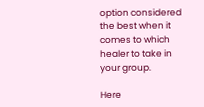option considered the best when it comes to which healer to take in your group.

Here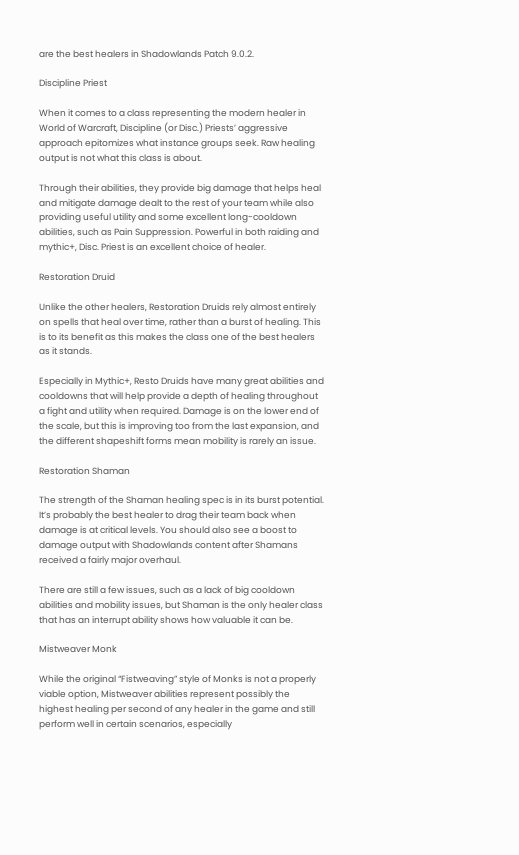are the best healers in Shadowlands Patch 9.0.2.

Discipline Priest

When it comes to a class representing the modern healer in World of Warcraft, Discipline (or Disc.) Priests’ aggressive approach epitomizes what instance groups seek. Raw healing output is not what this class is about.

Through their abilities, they provide big damage that helps heal and mitigate damage dealt to the rest of your team while also providing useful utility and some excellent long-cooldown abilities, such as Pain Suppression. Powerful in both raiding and mythic+, Disc. Priest is an excellent choice of healer.

Restoration Druid

Unlike the other healers, Restoration Druids rely almost entirely on spells that heal over time, rather than a burst of healing. This is to its benefit as this makes the class one of the best healers as it stands.

Especially in Mythic+, Resto Druids have many great abilities and cooldowns that will help provide a depth of healing throughout a fight and utility when required. Damage is on the lower end of the scale, but this is improving too from the last expansion, and the different shapeshift forms mean mobility is rarely an issue.

Restoration Shaman

The strength of the Shaman healing spec is in its burst potential. It’s probably the best healer to drag their team back when damage is at critical levels. You should also see a boost to damage output with Shadowlands content after Shamans received a fairly major overhaul.

There are still a few issues, such as a lack of big cooldown abilities and mobility issues, but Shaman is the only healer class that has an interrupt ability shows how valuable it can be.

Mistweaver Monk

While the original “Fistweaving” style of Monks is not a properly viable option, Mistweaver abilities represent possibly the highest healing per second of any healer in the game and still perform well in certain scenarios, especially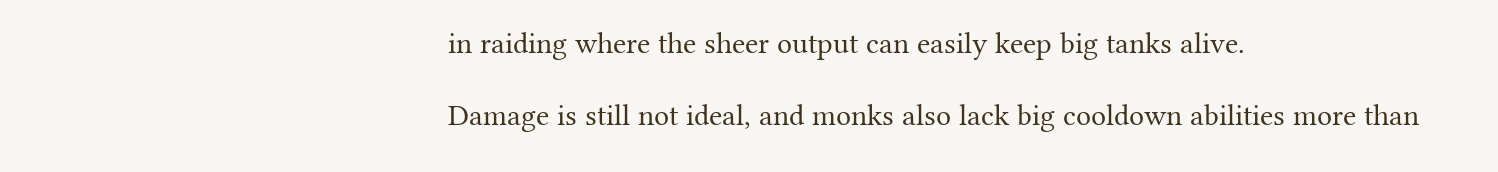in raiding where the sheer output can easily keep big tanks alive.

Damage is still not ideal, and monks also lack big cooldown abilities more than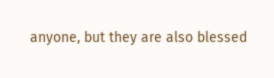anyone, but they are also blessed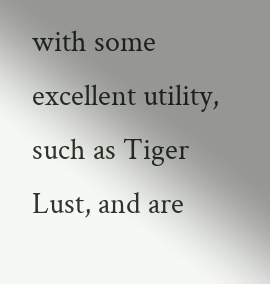with some excellent utility, such as Tiger Lust, and are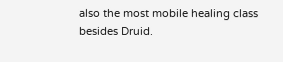also the most mobile healing class besides Druid.